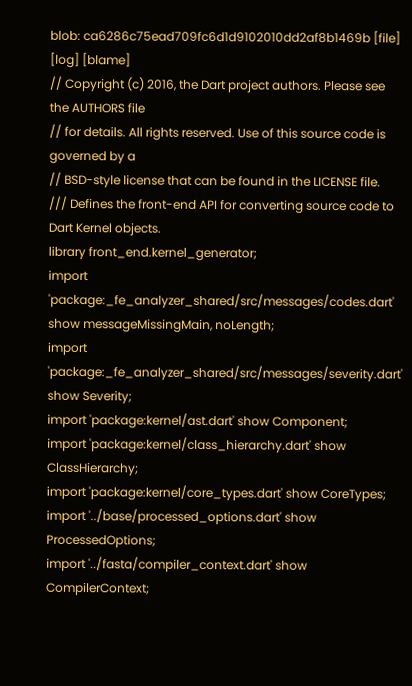blob: ca6286c75ead709fc6d1d9102010dd2af8b1469b [file] [log] [blame]
// Copyright (c) 2016, the Dart project authors. Please see the AUTHORS file
// for details. All rights reserved. Use of this source code is governed by a
// BSD-style license that can be found in the LICENSE file.
/// Defines the front-end API for converting source code to Dart Kernel objects.
library front_end.kernel_generator;
import 'package:_fe_analyzer_shared/src/messages/codes.dart'
show messageMissingMain, noLength;
import 'package:_fe_analyzer_shared/src/messages/severity.dart' show Severity;
import 'package:kernel/ast.dart' show Component;
import 'package:kernel/class_hierarchy.dart' show ClassHierarchy;
import 'package:kernel/core_types.dart' show CoreTypes;
import '../base/processed_options.dart' show ProcessedOptions;
import '../fasta/compiler_context.dart' show CompilerContext;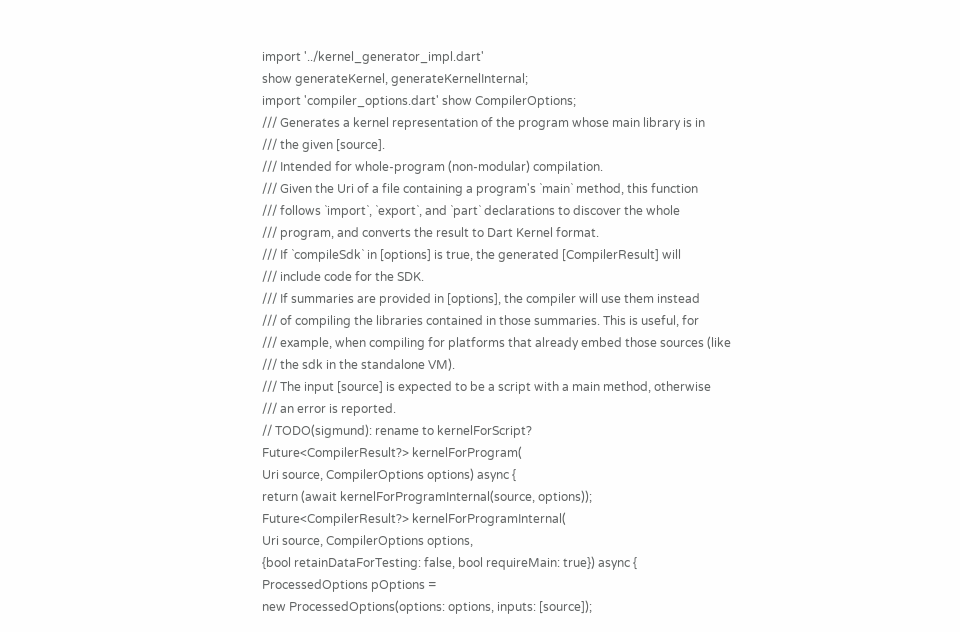import '../kernel_generator_impl.dart'
show generateKernel, generateKernelInternal;
import 'compiler_options.dart' show CompilerOptions;
/// Generates a kernel representation of the program whose main library is in
/// the given [source].
/// Intended for whole-program (non-modular) compilation.
/// Given the Uri of a file containing a program's `main` method, this function
/// follows `import`, `export`, and `part` declarations to discover the whole
/// program, and converts the result to Dart Kernel format.
/// If `compileSdk` in [options] is true, the generated [CompilerResult] will
/// include code for the SDK.
/// If summaries are provided in [options], the compiler will use them instead
/// of compiling the libraries contained in those summaries. This is useful, for
/// example, when compiling for platforms that already embed those sources (like
/// the sdk in the standalone VM).
/// The input [source] is expected to be a script with a main method, otherwise
/// an error is reported.
// TODO(sigmund): rename to kernelForScript?
Future<CompilerResult?> kernelForProgram(
Uri source, CompilerOptions options) async {
return (await kernelForProgramInternal(source, options));
Future<CompilerResult?> kernelForProgramInternal(
Uri source, CompilerOptions options,
{bool retainDataForTesting: false, bool requireMain: true}) async {
ProcessedOptions pOptions =
new ProcessedOptions(options: options, inputs: [source]);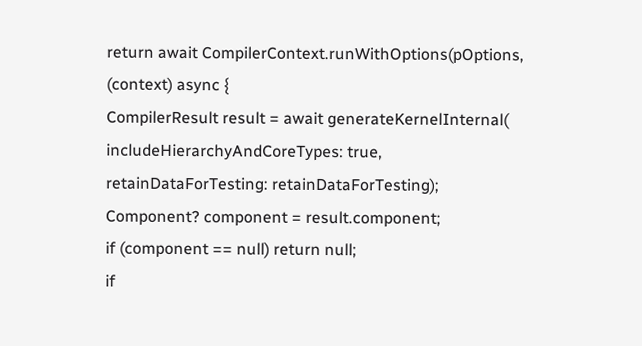return await CompilerContext.runWithOptions(pOptions, (context) async {
CompilerResult result = await generateKernelInternal(
includeHierarchyAndCoreTypes: true,
retainDataForTesting: retainDataForTesting);
Component? component = result.component;
if (component == null) return null;
if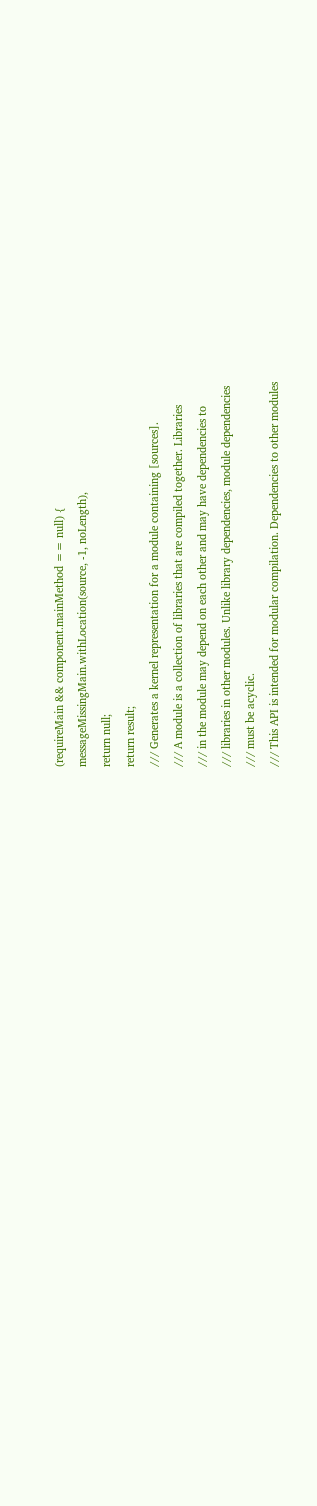(requireMain && component.mainMethod == null) {
messageMissingMain.withLocation(source, -1, noLength),
return null;
return result;
/// Generates a kernel representation for a module containing [sources].
/// A module is a collection of libraries that are compiled together. Libraries
/// in the module may depend on each other and may have dependencies to
/// libraries in other modules. Unlike library dependencies, module dependencies
/// must be acyclic.
/// This API is intended for modular compilation. Dependencies to other modules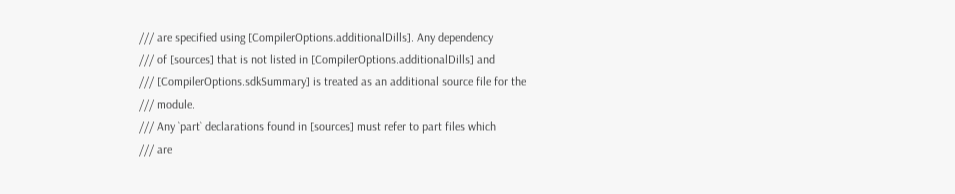/// are specified using [CompilerOptions.additionalDills]. Any dependency
/// of [sources] that is not listed in [CompilerOptions.additionalDills] and
/// [CompilerOptions.sdkSummary] is treated as an additional source file for the
/// module.
/// Any `part` declarations found in [sources] must refer to part files which
/// are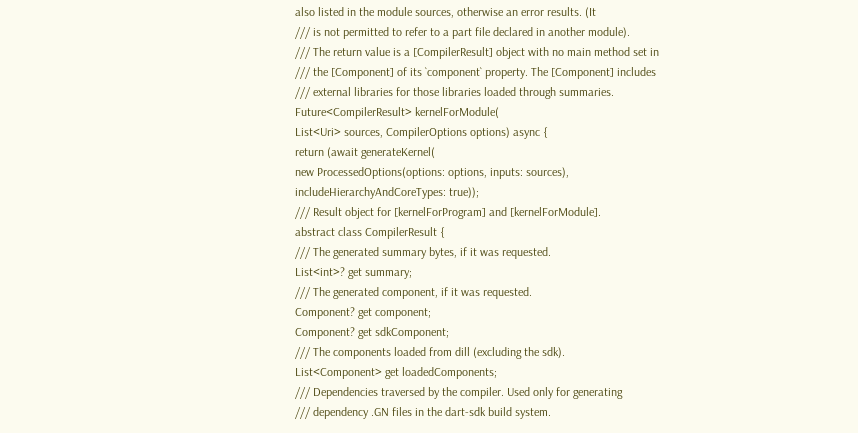also listed in the module sources, otherwise an error results. (It
/// is not permitted to refer to a part file declared in another module).
/// The return value is a [CompilerResult] object with no main method set in
/// the [Component] of its `component` property. The [Component] includes
/// external libraries for those libraries loaded through summaries.
Future<CompilerResult> kernelForModule(
List<Uri> sources, CompilerOptions options) async {
return (await generateKernel(
new ProcessedOptions(options: options, inputs: sources),
includeHierarchyAndCoreTypes: true));
/// Result object for [kernelForProgram] and [kernelForModule].
abstract class CompilerResult {
/// The generated summary bytes, if it was requested.
List<int>? get summary;
/// The generated component, if it was requested.
Component? get component;
Component? get sdkComponent;
/// The components loaded from dill (excluding the sdk).
List<Component> get loadedComponents;
/// Dependencies traversed by the compiler. Used only for generating
/// dependency .GN files in the dart-sdk build system.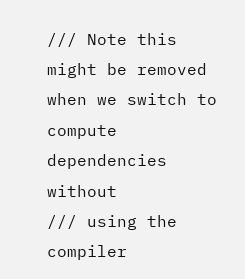/// Note this might be removed when we switch to compute dependencies without
/// using the compiler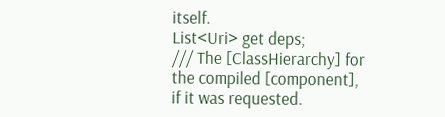itself.
List<Uri> get deps;
/// The [ClassHierarchy] for the compiled [component], if it was requested.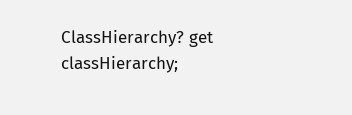ClassHierarchy? get classHierarchy;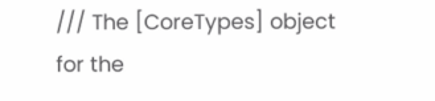/// The [CoreTypes] object for the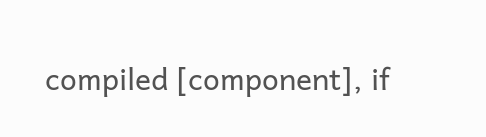compiled [component], if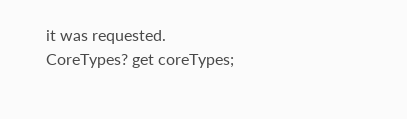it was requested.
CoreTypes? get coreTypes;